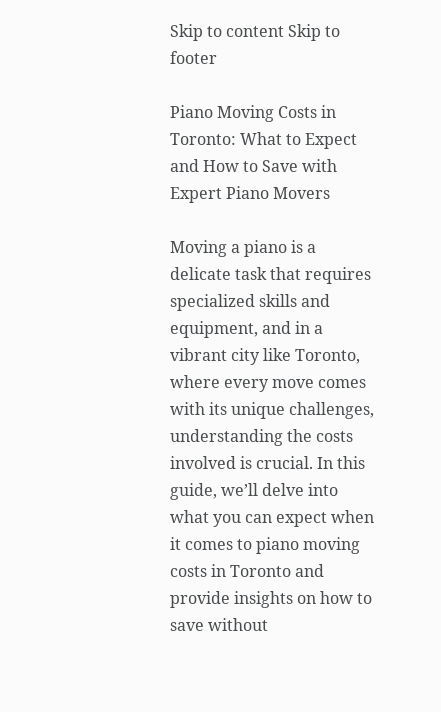Skip to content Skip to footer

Piano Moving Costs in Toronto: What to Expect and How to Save with Expert Piano Movers

Moving a piano is a delicate task that requires specialized skills and equipment, and in a vibrant city like Toronto, where every move comes with its unique challenges, understanding the costs involved is crucial. In this guide, we’ll delve into what you can expect when it comes to piano moving costs in Toronto and provide insights on how to save without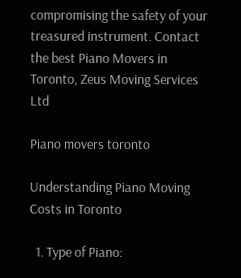compromising the safety of your treasured instrument. Contact the best Piano Movers in Toronto, Zeus Moving Services Ltd

Piano movers toronto

Understanding Piano Moving Costs in Toronto

  1. Type of Piano: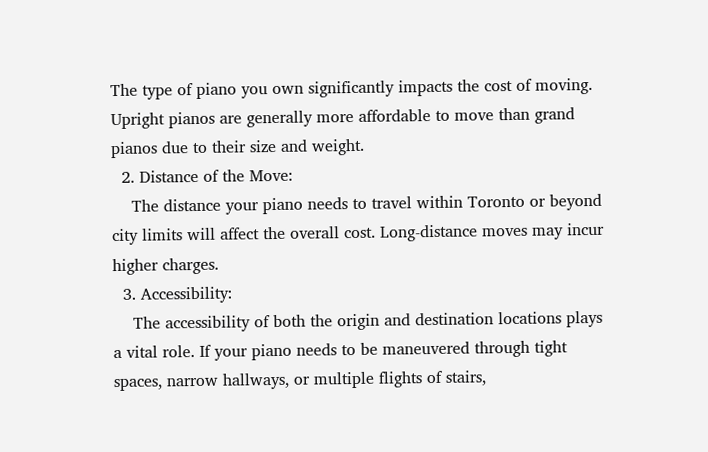The type of piano you own significantly impacts the cost of moving. Upright pianos are generally more affordable to move than grand pianos due to their size and weight.
  2. Distance of the Move:
    The distance your piano needs to travel within Toronto or beyond city limits will affect the overall cost. Long-distance moves may incur higher charges.
  3. Accessibility:
    The accessibility of both the origin and destination locations plays a vital role. If your piano needs to be maneuvered through tight spaces, narrow hallways, or multiple flights of stairs,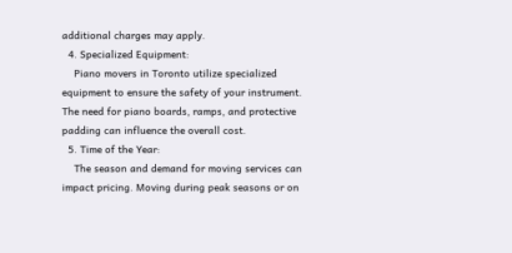additional charges may apply.
  4. Specialized Equipment:
    Piano movers in Toronto utilize specialized equipment to ensure the safety of your instrument. The need for piano boards, ramps, and protective padding can influence the overall cost.
  5. Time of the Year:
    The season and demand for moving services can impact pricing. Moving during peak seasons or on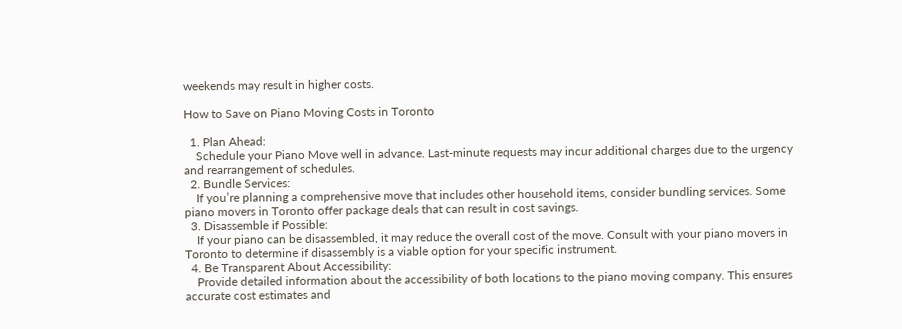weekends may result in higher costs.

How to Save on Piano Moving Costs in Toronto

  1. Plan Ahead:
    Schedule your Piano Move well in advance. Last-minute requests may incur additional charges due to the urgency and rearrangement of schedules.
  2. Bundle Services:
    If you’re planning a comprehensive move that includes other household items, consider bundling services. Some piano movers in Toronto offer package deals that can result in cost savings.
  3. Disassemble if Possible:
    If your piano can be disassembled, it may reduce the overall cost of the move. Consult with your piano movers in Toronto to determine if disassembly is a viable option for your specific instrument.
  4. Be Transparent About Accessibility:
    Provide detailed information about the accessibility of both locations to the piano moving company. This ensures accurate cost estimates and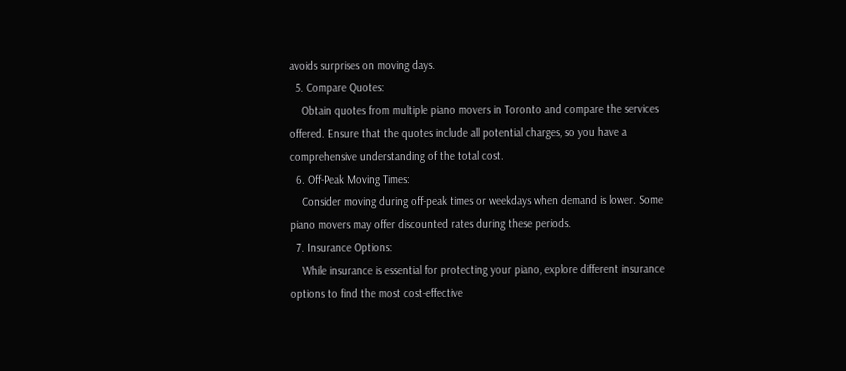avoids surprises on moving days.
  5. Compare Quotes:
    Obtain quotes from multiple piano movers in Toronto and compare the services offered. Ensure that the quotes include all potential charges, so you have a comprehensive understanding of the total cost.
  6. Off-Peak Moving Times:
    Consider moving during off-peak times or weekdays when demand is lower. Some piano movers may offer discounted rates during these periods.
  7. Insurance Options:
    While insurance is essential for protecting your piano, explore different insurance options to find the most cost-effective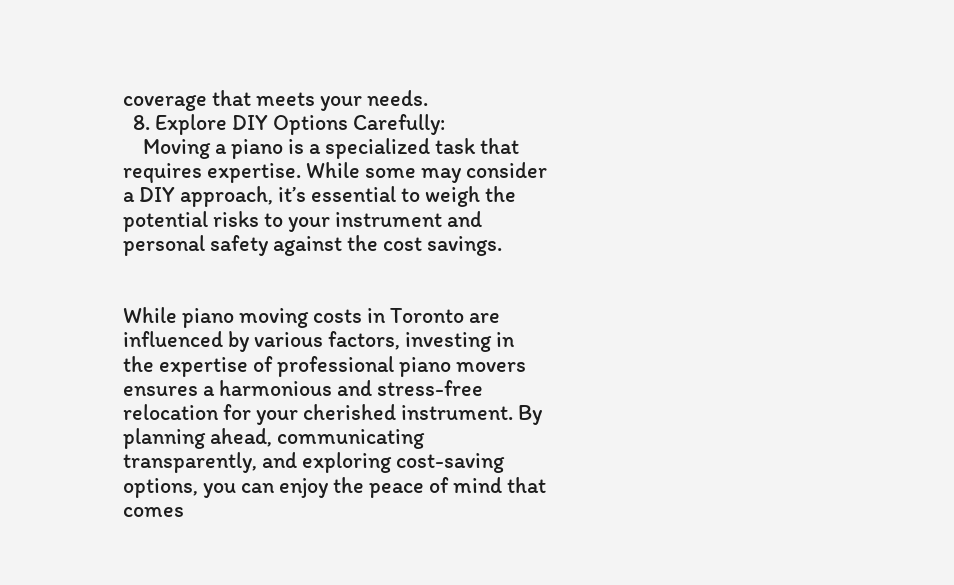coverage that meets your needs.
  8. Explore DIY Options Carefully:
    Moving a piano is a specialized task that requires expertise. While some may consider a DIY approach, it’s essential to weigh the potential risks to your instrument and personal safety against the cost savings.


While piano moving costs in Toronto are influenced by various factors, investing in the expertise of professional piano movers ensures a harmonious and stress-free relocation for your cherished instrument. By planning ahead, communicating transparently, and exploring cost-saving options, you can enjoy the peace of mind that comes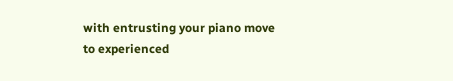with entrusting your piano move to experienced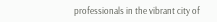professionals in the vibrant city of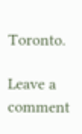Toronto.

Leave a comment